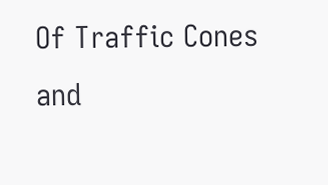Of Traffic Cones and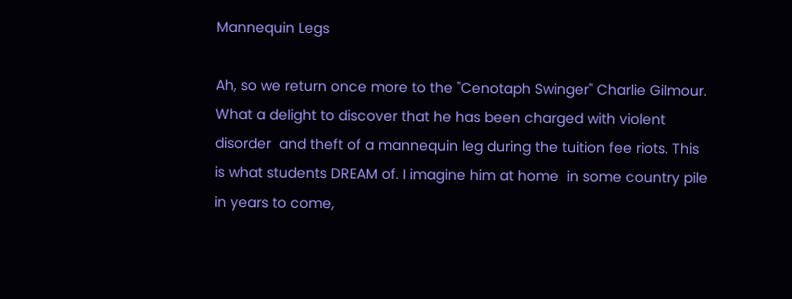Mannequin Legs

Ah, so we return once more to the "Cenotaph Swinger" Charlie Gilmour. What a delight to discover that he has been charged with violent disorder  and theft of a mannequin leg during the tuition fee riots. This is what students DREAM of. I imagine him at home  in some country pile in years to come,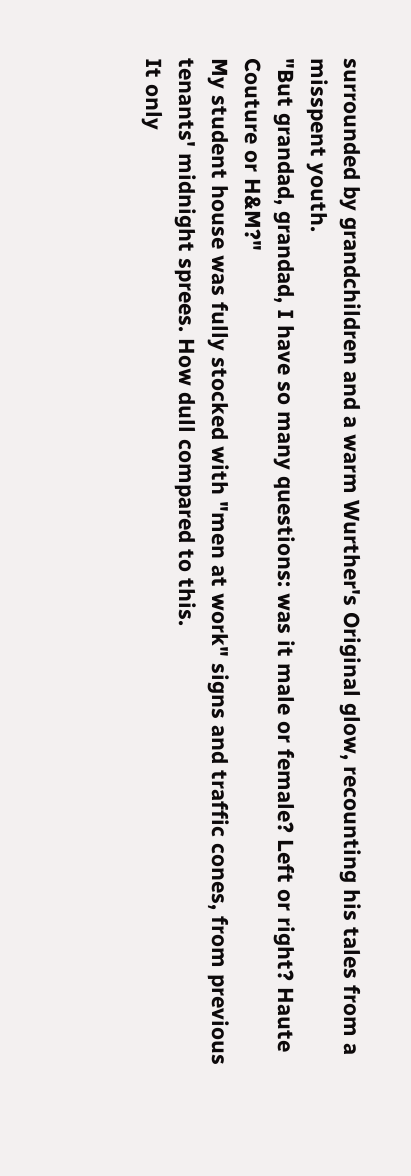surrounded by grandchildren and a warm Wurther's Original glow, recounting his tales from a misspent youth.
"But grandad, grandad, I have so many questions: was it male or female? Left or right? Haute Couture or H&M?"
My student house was fully stocked with "men at work" signs and traffic cones, from previous tenants' midnight sprees. How dull compared to this.
It only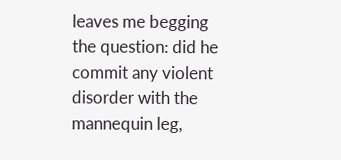leaves me begging the question: did he commit any violent disorder with the mannequin leg,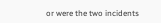or were the two incidents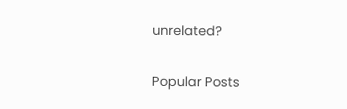unrelated?


Popular Posts